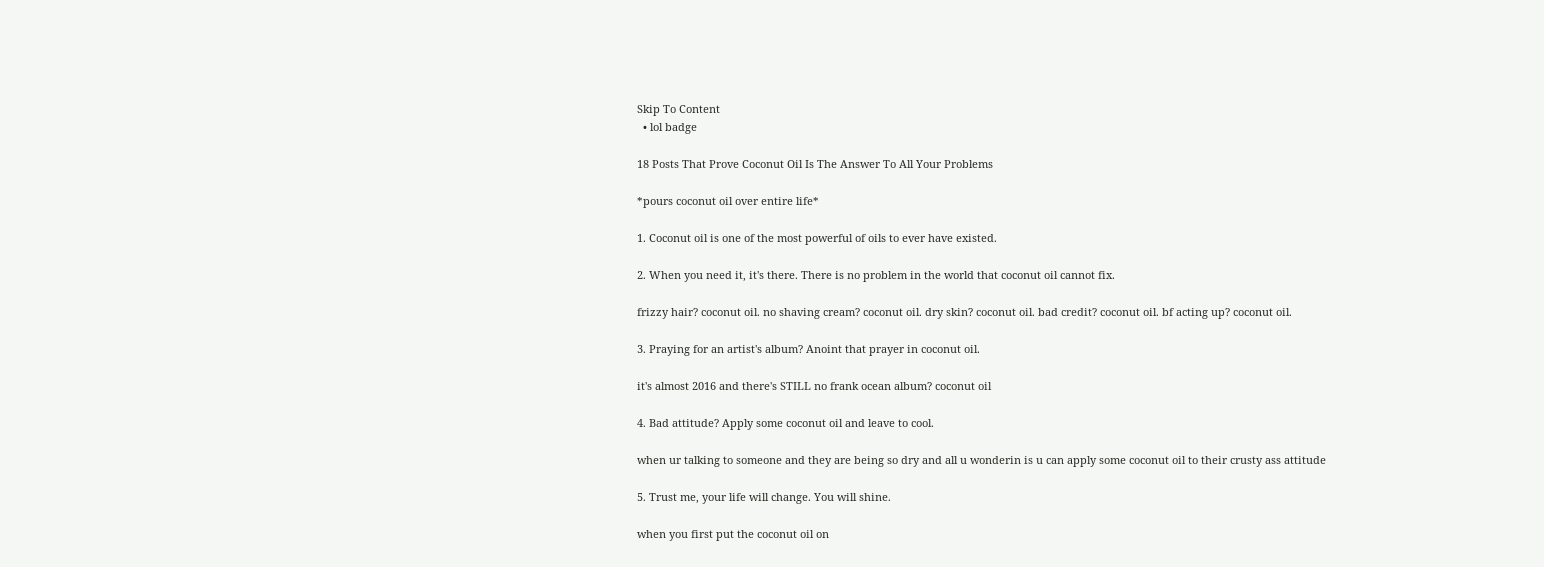Skip To Content
  • lol badge

18 Posts That Prove Coconut Oil Is The Answer To All Your Problems

*pours coconut oil over entire life*

1. Coconut oil is one of the most powerful of oils to ever have existed.

2. When you need it, it's there. There is no problem in the world that coconut oil cannot fix.

frizzy hair? coconut oil. no shaving cream? coconut oil. dry skin? coconut oil. bad credit? coconut oil. bf acting up? coconut oil.

3. Praying for an artist's album? Anoint that prayer in coconut oil.

it's almost 2016 and there's STILL no frank ocean album? coconut oil

4. Bad attitude? Apply some coconut oil and leave to cool.

when ur talking to someone and they are being so dry and all u wonderin is u can apply some coconut oil to their crusty ass attitude

5. Trust me, your life will change. You will shine.

when you first put the coconut oil on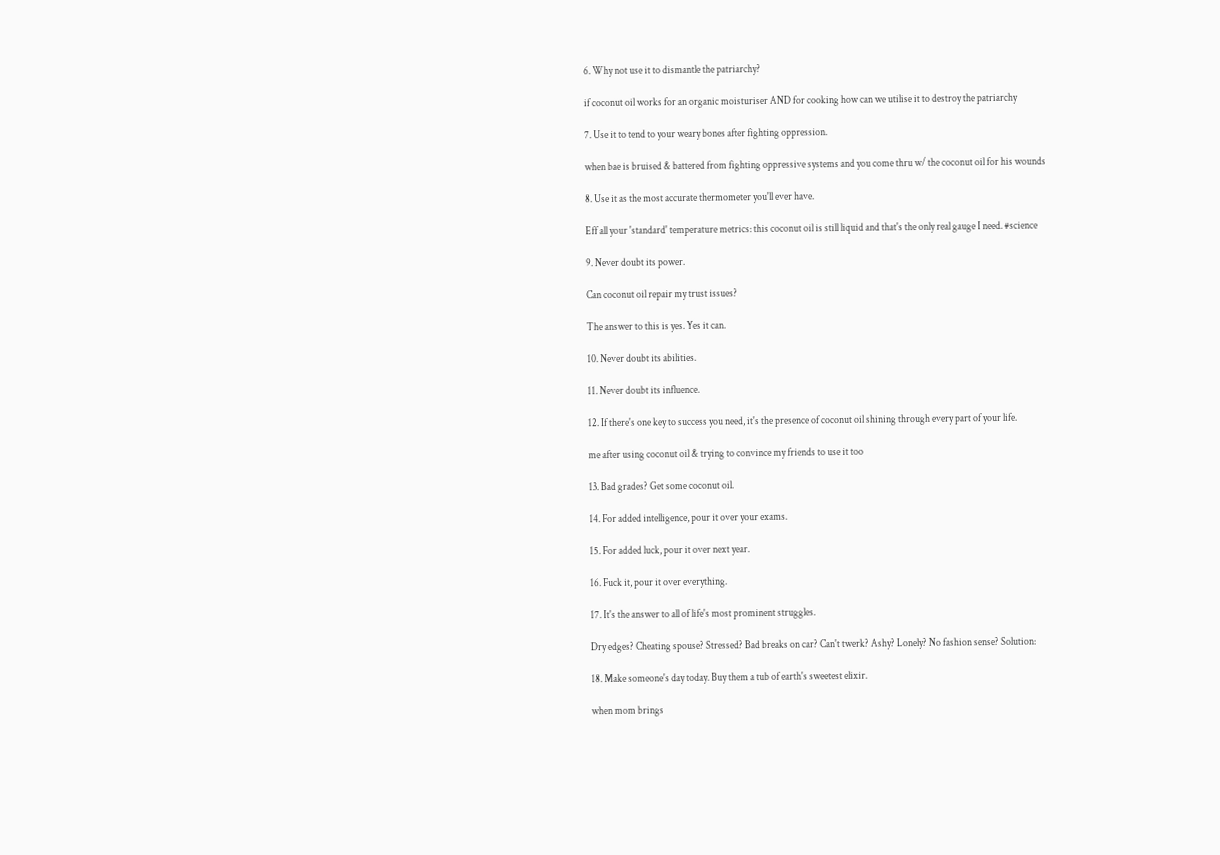6. Why not use it to dismantle the patriarchy?

if coconut oil works for an organic moisturiser AND for cooking how can we utilise it to destroy the patriarchy

7. Use it to tend to your weary bones after fighting oppression.

when bae is bruised & battered from fighting oppressive systems and you come thru w/ the coconut oil for his wounds

8. Use it as the most accurate thermometer you'll ever have.

Eff all your 'standard' temperature metrics: this coconut oil is still liquid and that's the only real gauge I need. #science

9. Never doubt its power.

Can coconut oil repair my trust issues?

The answer to this is yes. Yes it can.

10. Never doubt its abilities.

11. Never doubt its influence.

12. If there's one key to success you need, it's the presence of coconut oil shining through every part of your life.

me after using coconut oil & trying to convince my friends to use it too

13. Bad grades? Get some coconut oil.

14. For added intelligence, pour it over your exams.

15. For added luck, pour it over next year.

16. Fuck it, pour it over everything.

17. It's the answer to all of life's most prominent struggles.

Dry edges? Cheating spouse? Stressed? Bad breaks on car? Can't twerk? Ashy? Lonely? No fashion sense? Solution:

18. Make someone's day today. Buy them a tub of earth's sweetest elixir.

when mom brings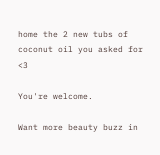home the 2 new tubs of coconut oil you asked for <3

You're welcome.

Want more beauty buzz in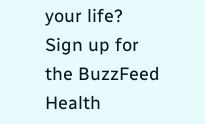your life? Sign up for the BuzzFeed Health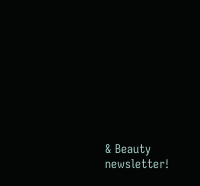& Beauty newsletter!